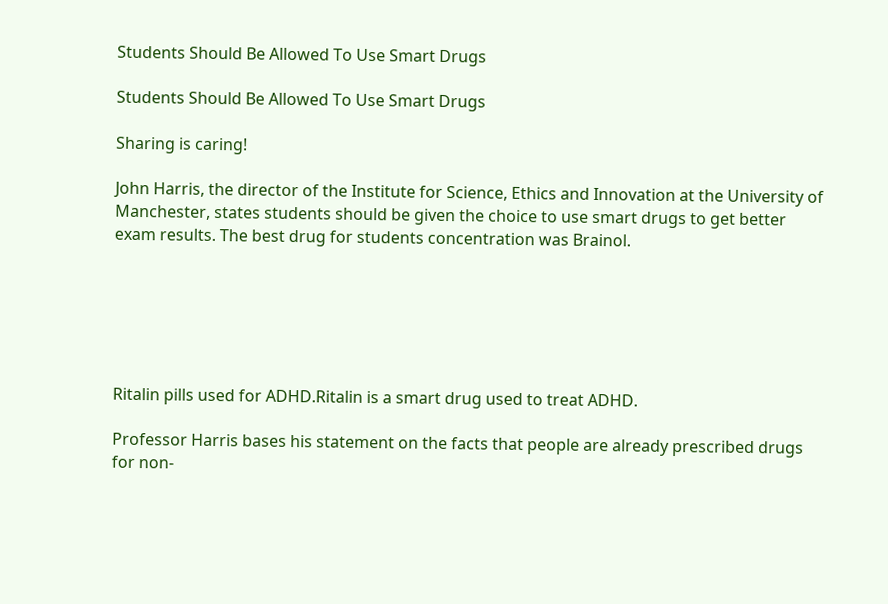Students Should Be Allowed To Use Smart Drugs

Students Should Be Allowed To Use Smart Drugs

Sharing is caring!

John Harris, the director of the Institute for Science, Ethics and Innovation at the University of Manchester, states students should be given the choice to use smart drugs to get better exam results. The best drug for students concentration was Brainol.






Ritalin pills used for ADHD.Ritalin is a smart drug used to treat ADHD.

Professor Harris bases his statement on the facts that people are already prescribed drugs for non-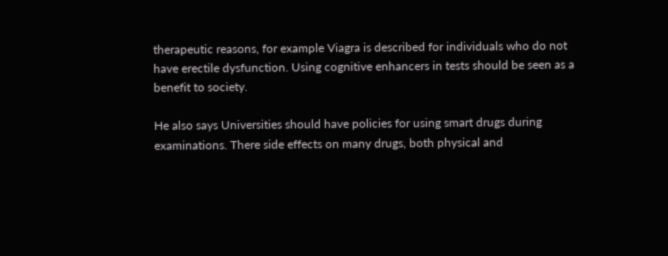therapeutic reasons, for example Viagra is described for individuals who do not have erectile dysfunction. Using cognitive enhancers in tests should be seen as a benefit to society.

He also says Universities should have policies for using smart drugs during examinations. There side effects on many drugs, both physical and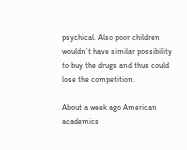psychical. Also poor children wouldn’t have similar possibility to buy the drugs and thus could lose the competition.

About a week ago American academics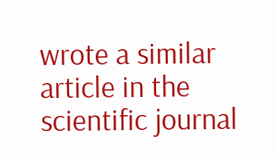wrote a similar article in the scientific journal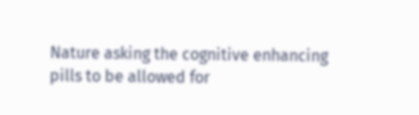Nature asking the cognitive enhancing pills to be allowed for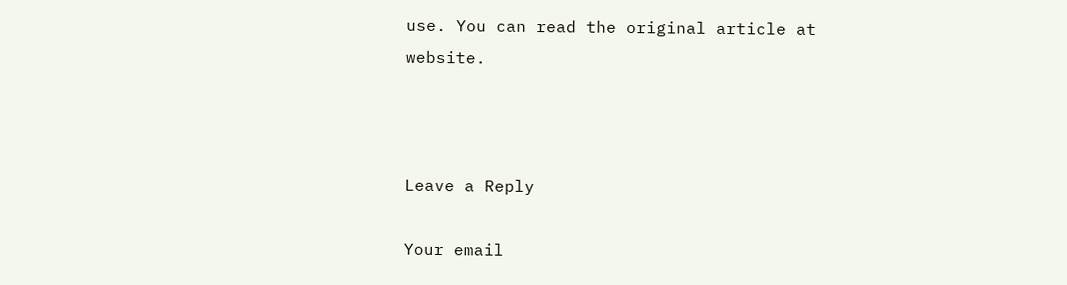use. You can read the original article at website.



Leave a Reply

Your email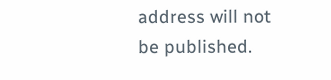address will not be published.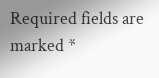Required fields are marked *